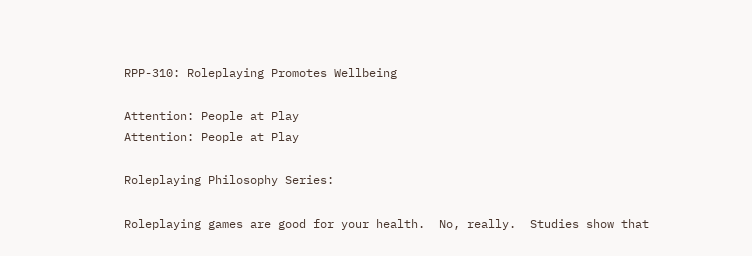RPP-310: Roleplaying Promotes Wellbeing

Attention: People at Play
Attention: People at Play

Roleplaying Philosophy Series:

Roleplaying games are good for your health.  No, really.  Studies show that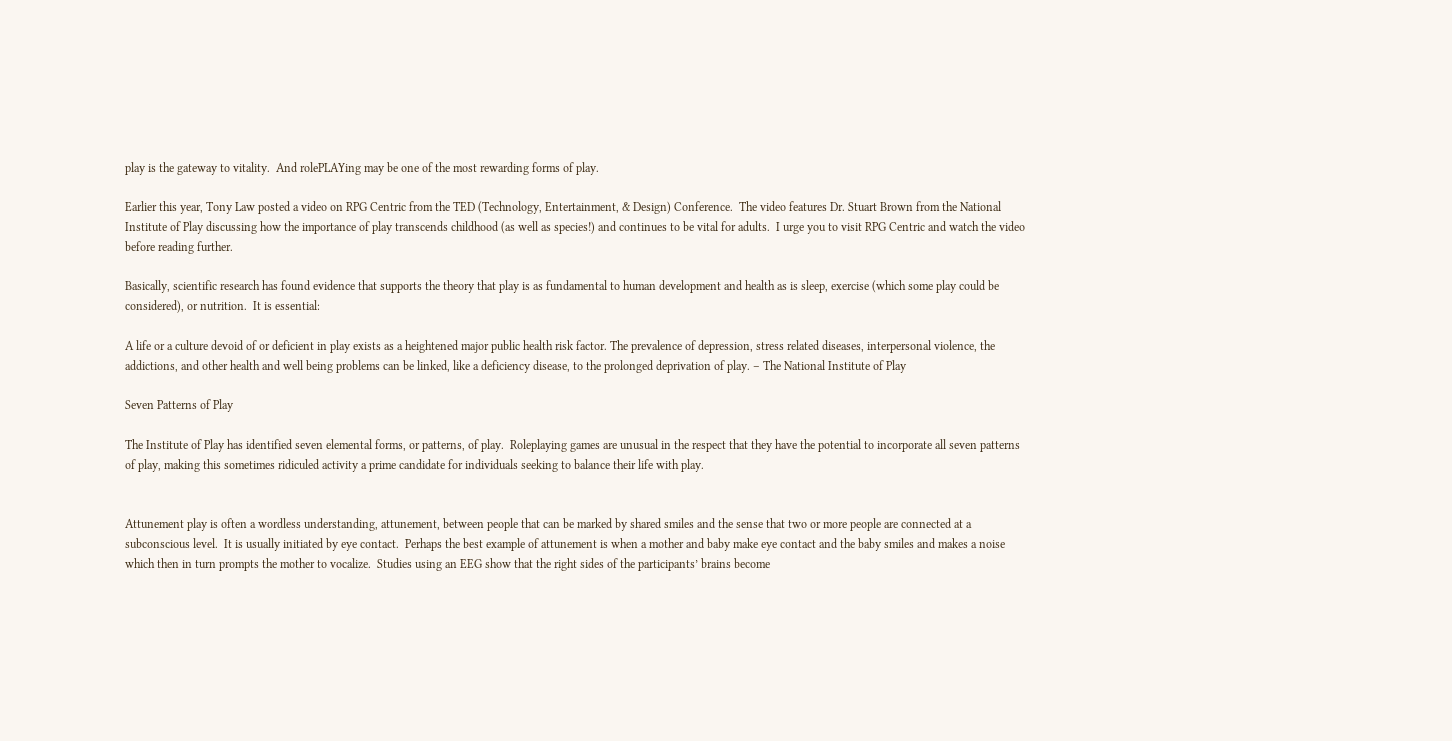play is the gateway to vitality.  And rolePLAYing may be one of the most rewarding forms of play.

Earlier this year, Tony Law posted a video on RPG Centric from the TED (Technology, Entertainment, & Design) Conference.  The video features Dr. Stuart Brown from the National Institute of Play discussing how the importance of play transcends childhood (as well as species!) and continues to be vital for adults.  I urge you to visit RPG Centric and watch the video before reading further.

Basically, scientific research has found evidence that supports the theory that play is as fundamental to human development and health as is sleep, exercise (which some play could be considered), or nutrition.  It is essential:

A life or a culture devoid of or deficient in play exists as a heightened major public health risk factor. The prevalence of depression, stress related diseases, interpersonal violence, the addictions, and other health and well being problems can be linked, like a deficiency disease, to the prolonged deprivation of play. – The National Institute of Play

Seven Patterns of Play

The Institute of Play has identified seven elemental forms, or patterns, of play.  Roleplaying games are unusual in the respect that they have the potential to incorporate all seven patterns of play, making this sometimes ridiculed activity a prime candidate for individuals seeking to balance their life with play.


Attunement play is often a wordless understanding, attunement, between people that can be marked by shared smiles and the sense that two or more people are connected at a subconscious level.  It is usually initiated by eye contact.  Perhaps the best example of attunement is when a mother and baby make eye contact and the baby smiles and makes a noise which then in turn prompts the mother to vocalize.  Studies using an EEG show that the right sides of the participants’ brains become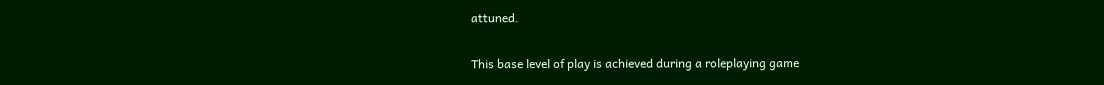attuned.

This base level of play is achieved during a roleplaying game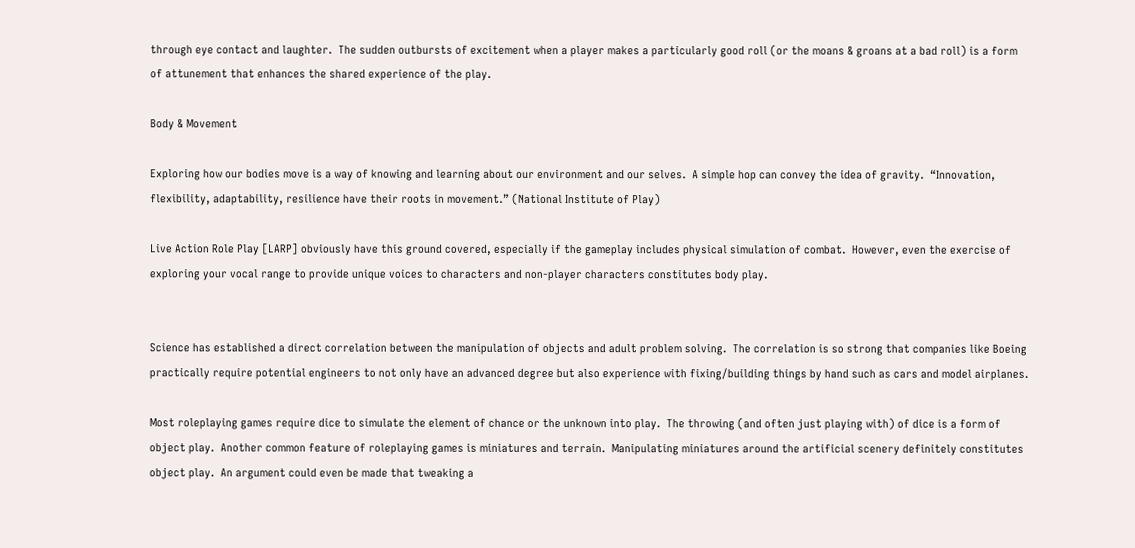through eye contact and laughter.  The sudden outbursts of excitement when a player makes a particularly good roll (or the moans & groans at a bad roll) is a form of attunement that enhances the shared experience of the play.

Body & Movement

Exploring how our bodies move is a way of knowing and learning about our environment and our selves.  A simple hop can convey the idea of gravity.  “Innovation, flexibility, adaptability, resilience have their roots in movement.” (National Institute of Play)

Live Action Role Play [LARP] obviously have this ground covered, especially if the gameplay includes physical simulation of combat.  However, even the exercise of exploring your vocal range to provide unique voices to characters and non-player characters constitutes body play.


Science has established a direct correlation between the manipulation of objects and adult problem solving.  The correlation is so strong that companies like Boeing practically require potential engineers to not only have an advanced degree but also experience with fixing/building things by hand such as cars and model airplanes.

Most roleplaying games require dice to simulate the element of chance or the unknown into play.  The throwing (and often just playing with) of dice is a form of object play.  Another common feature of roleplaying games is miniatures and terrain.  Manipulating miniatures around the artificial scenery definitely constitutes object play.  An argument could even be made that tweaking a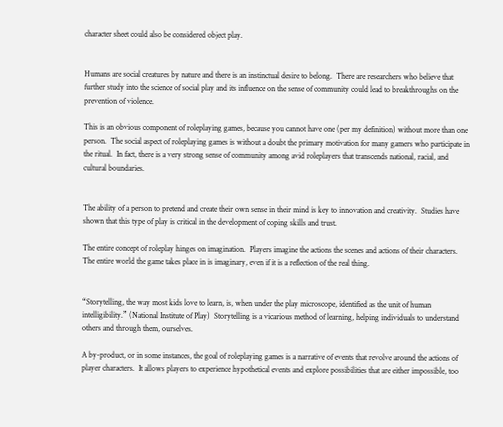character sheet could also be considered object play.


Humans are social creatures by nature and there is an instinctual desire to belong.  There are researchers who believe that further study into the science of social play and its influence on the sense of community could lead to breakthroughs on the prevention of violence.

This is an obvious component of roleplaying games, because you cannot have one (per my definition) without more than one person.  The social aspect of roleplaying games is without a doubt the primary motivation for many gamers who participate in the ritual.  In fact, there is a very strong sense of community among avid roleplayers that transcends national, racial, and cultural boundaries.


The ability of a person to pretend and create their own sense in their mind is key to innovation and creativity.  Studies have shown that this type of play is critical in the development of coping skills and trust.

The entire concept of roleplay hinges on imagination.  Players imagine the actions the scenes and actions of their characters.  The entire world the game takes place in is imaginary, even if it is a reflection of the real thing.


“Storytelling, the way most kids love to learn, is, when under the play microscope, identified as the unit of human intelligibility.” (National Institute of Play)  Storytelling is a vicarious method of learning, helping individuals to understand others and through them, ourselves.

A by-product, or in some instances, the goal of roleplaying games is a narrative of events that revolve around the actions of player characters.  It allows players to experience hypothetical events and explore possibilities that are either impossible, too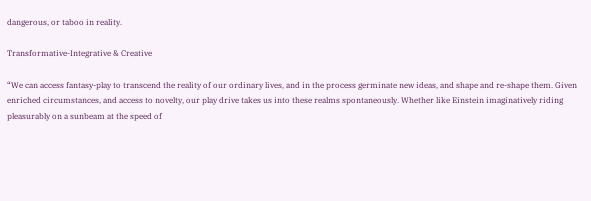dangerous, or taboo in reality.

Transformative-Integrative & Creative

“We can access fantasy-play to transcend the reality of our ordinary lives, and in the process germinate new ideas, and shape and re-shape them. Given enriched circumstances, and access to novelty, our play drive takes us into these realms spontaneously. Whether like Einstein imaginatively riding pleasurably on a sunbeam at the speed of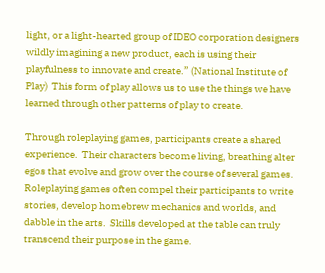light, or a light-hearted group of IDEO corporation designers wildly imagining a new product, each is using their playfulness to innovate and create.” (National Institute of Play)  This form of play allows us to use the things we have learned through other patterns of play to create.

Through roleplaying games, participants create a shared experience.  Their characters become living, breathing alter egos that evolve and grow over the course of several games.  Roleplaying games often compel their participants to write stories, develop homebrew mechanics and worlds, and dabble in the arts.  Skills developed at the table can truly transcend their purpose in the game.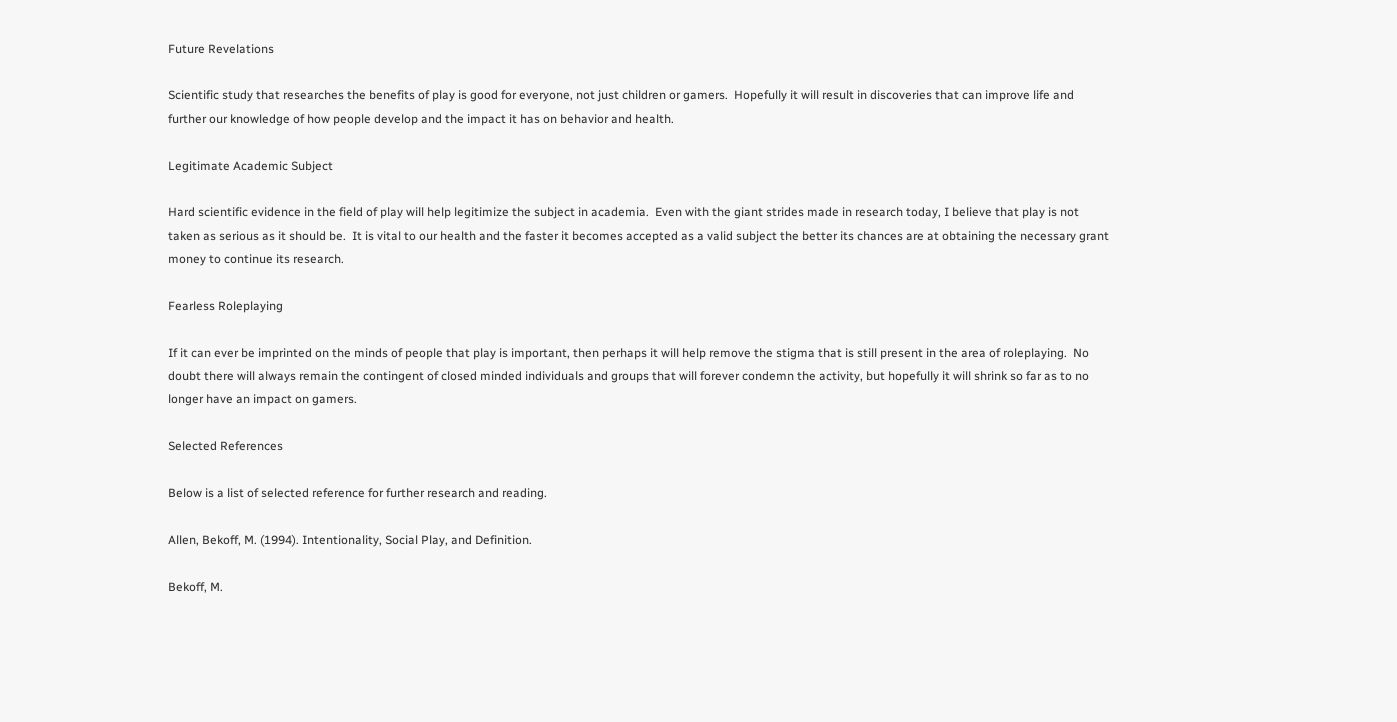Future Revelations

Scientific study that researches the benefits of play is good for everyone, not just children or gamers.  Hopefully it will result in discoveries that can improve life and further our knowledge of how people develop and the impact it has on behavior and health.

Legitimate Academic Subject

Hard scientific evidence in the field of play will help legitimize the subject in academia.  Even with the giant strides made in research today, I believe that play is not taken as serious as it should be.  It is vital to our health and the faster it becomes accepted as a valid subject the better its chances are at obtaining the necessary grant money to continue its research.

Fearless Roleplaying

If it can ever be imprinted on the minds of people that play is important, then perhaps it will help remove the stigma that is still present in the area of roleplaying.  No doubt there will always remain the contingent of closed minded individuals and groups that will forever condemn the activity, but hopefully it will shrink so far as to no longer have an impact on gamers.

Selected References

Below is a list of selected reference for further research and reading.

Allen, Bekoff, M. (1994). Intentionality, Social Play, and Definition.

Bekoff, M.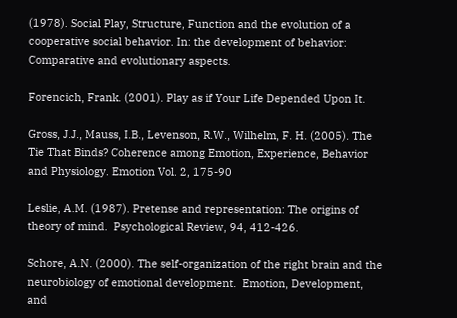(1978). Social Play, Structure, Function and the evolution of a cooperative social behavior. In: the development of behavior: Comparative and evolutionary aspects.

Forencich, Frank. (2001). Play as if Your Life Depended Upon It.

Gross, J.J., Mauss, I.B., Levenson, R.W., Wilhelm, F. H. (2005). The Tie That Binds? Coherence among Emotion, Experience, Behavior and Physiology. Emotion Vol. 2, 175-90

Leslie, A.M. (1987). Pretense and representation: The origins of theory of mind.  Psychological Review, 94, 412-426.

Schore, A.N. (2000). The self-organization of the right brain and the neurobiology of emotional development.  Emotion, Development, and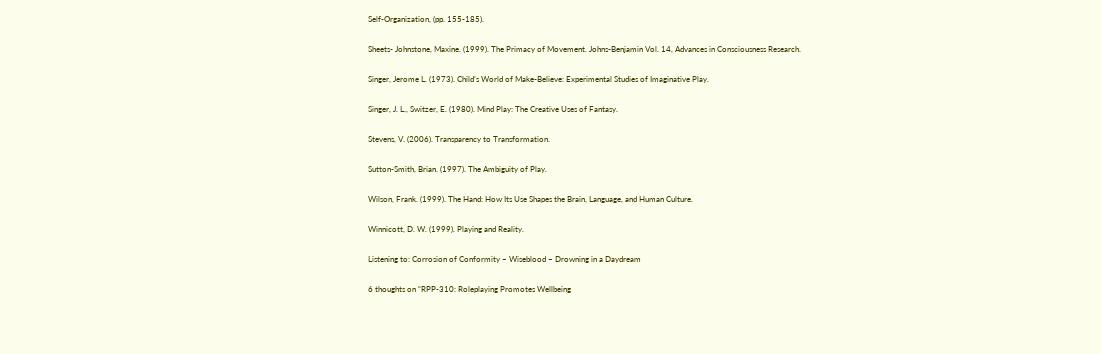Self-Organization, (pp. 155-185).

Sheets- Johnstone, Maxine. (1999). The Primacy of Movement. Johns-Benjamin Vol. 14, Advances in Consciousness Research.

Singer, Jerome L. (1973). Child’s World of Make-Believe: Experimental Studies of Imaginative Play.

Singer, J. L., Switzer, E. (1980). Mind Play: The Creative Uses of Fantasy.

Stevens, V. (2006). Transparency to Transformation.

Sutton-Smith, Brian. (1997). The Ambiguity of Play.

Wilson, Frank. (1999). The Hand: How Its Use Shapes the Brain, Language, and Human Culture.

Winnicott, D. W. (1999). Playing and Reality.

Listening to: Corrosion of Conformity – Wiseblood – Drowning in a Daydream

6 thoughts on “RPP-310: Roleplaying Promotes Wellbeing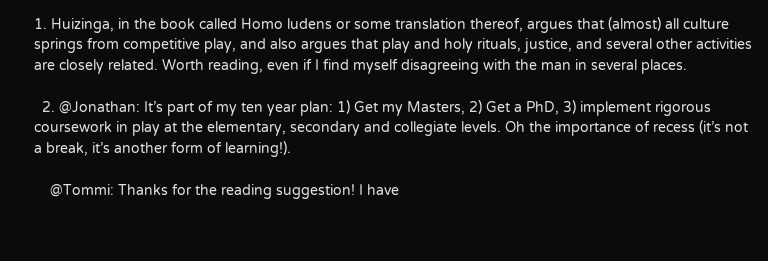1. Huizinga, in the book called Homo ludens or some translation thereof, argues that (almost) all culture springs from competitive play, and also argues that play and holy rituals, justice, and several other activities are closely related. Worth reading, even if I find myself disagreeing with the man in several places.

  2. @Jonathan: It’s part of my ten year plan: 1) Get my Masters, 2) Get a PhD, 3) implement rigorous coursework in play at the elementary, secondary and collegiate levels. Oh the importance of recess (it’s not a break, it’s another form of learning!).

    @Tommi: Thanks for the reading suggestion! I have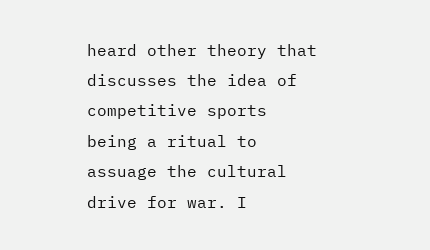heard other theory that discusses the idea of competitive sports being a ritual to assuage the cultural drive for war. I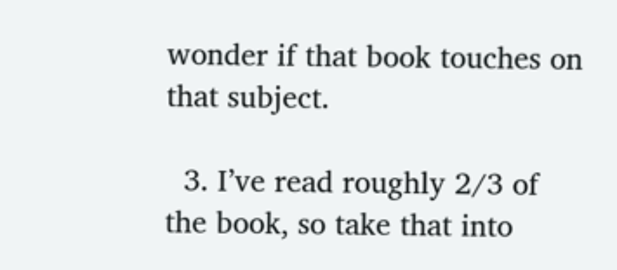wonder if that book touches on that subject.

  3. I’ve read roughly 2/3 of the book, so take that into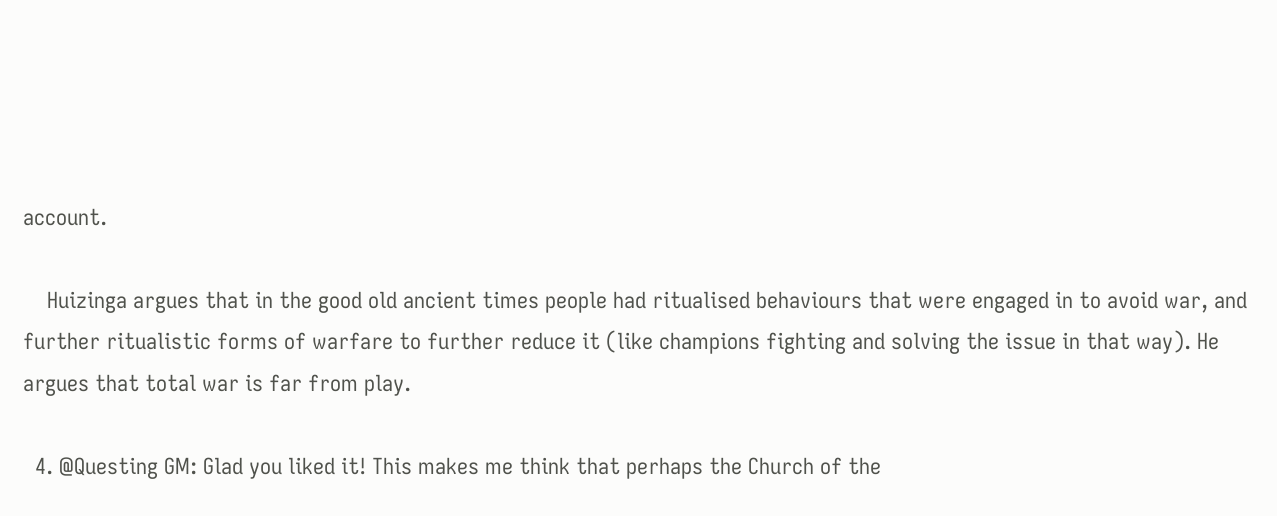account.

    Huizinga argues that in the good old ancient times people had ritualised behaviours that were engaged in to avoid war, and further ritualistic forms of warfare to further reduce it (like champions fighting and solving the issue in that way). He argues that total war is far from play.

  4. @Questing GM: Glad you liked it! This makes me think that perhaps the Church of the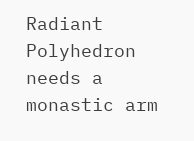Radiant Polyhedron needs a monastic arm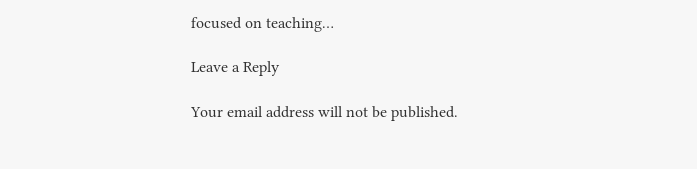focused on teaching…

Leave a Reply

Your email address will not be published.